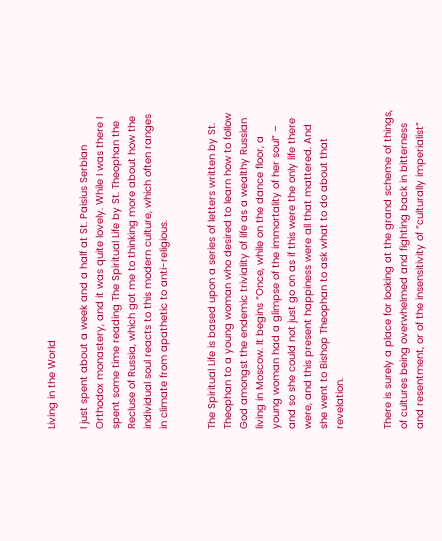Living in the World

I just spent about a week and a half at St. Paisius Serbian Orthodox monastery, and it was quite lovely. While I was there I spent some time reading The Spiritual Life by St. Theophan the Recluse of Russia, which got me to thinking more about how the individual soul reacts to this modern culture, which often ranges in climate from apathetic to anti-religious.


The Spiritual Life is based upon a series of letters written by St. Theophan to a young woman who desired to learn how to follow God amongst the endemic triviality of life as a wealthy Russian living in Moscow. It begins “Once, while on the dance floor, a young woman had a glimpse of the immortality of her soul” – and so she could not just go on as if this were the only life there were, and this present happiness were all that mattered. And she went to Bishop Theophan to ask what to do about that revelation.


There is surely a place for looking at the grand scheme of things, of cultures being overwhelmed and fighting back in bitterness and resentment, or of the insensitivity of “culturally imperialist”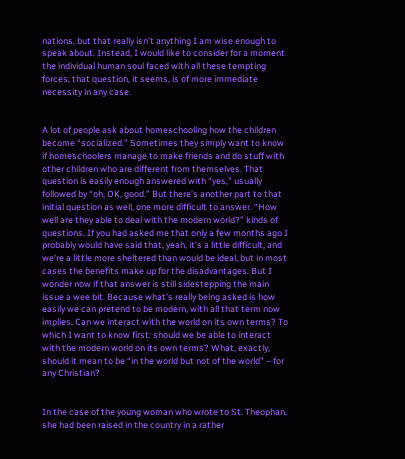nations, but that really isn’t anything I am wise enough to speak about. Instead, I would like to consider for a moment the individual human soul faced with all these tempting forces; that question, it seems, is of more immediate necessity in any case.


A lot of people ask about homeschooling how the children become “socialized.” Sometimes they simply want to know if homeschoolers manage to make friends and do stuff with other children who are different from themselves. That question is easily enough answered with “yes,” usually followed by “oh, OK, good.” But there’s another part to that initial question as well, one more difficult to answer. “How well are they able to deal with the modern world?” kinds of questions. If you had asked me that only a few months ago I probably would have said that, yeah, it’s a little difficult, and we’re a little more sheltered than would be ideal, but in most cases the benefits make up for the disadvantages. But I wonder now if that answer is still sidestepping the main issue a wee bit. Because what’s really being asked is how easily we can pretend to be modern, with all that term now implies. Can we interact with the world on its own terms? To which I want to know first: should we be able to interact with the modern world on its own terms? What, exactly, should it mean to be “in the world but not of the world” – for any Christian?


In the case of the young woman who wrote to St. Theophan, she had been raised in the country in a rather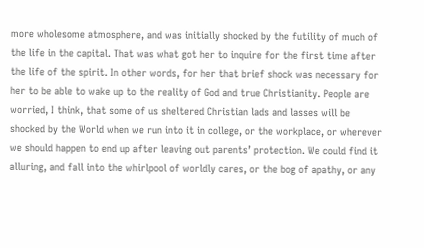more wholesome atmosphere, and was initially shocked by the futility of much of the life in the capital. That was what got her to inquire for the first time after the life of the spirit. In other words, for her that brief shock was necessary for her to be able to wake up to the reality of God and true Christianity. People are worried, I think, that some of us sheltered Christian lads and lasses will be shocked by the World when we run into it in college, or the workplace, or wherever we should happen to end up after leaving out parents’ protection. We could find it alluring, and fall into the whirlpool of worldly cares, or the bog of apathy, or any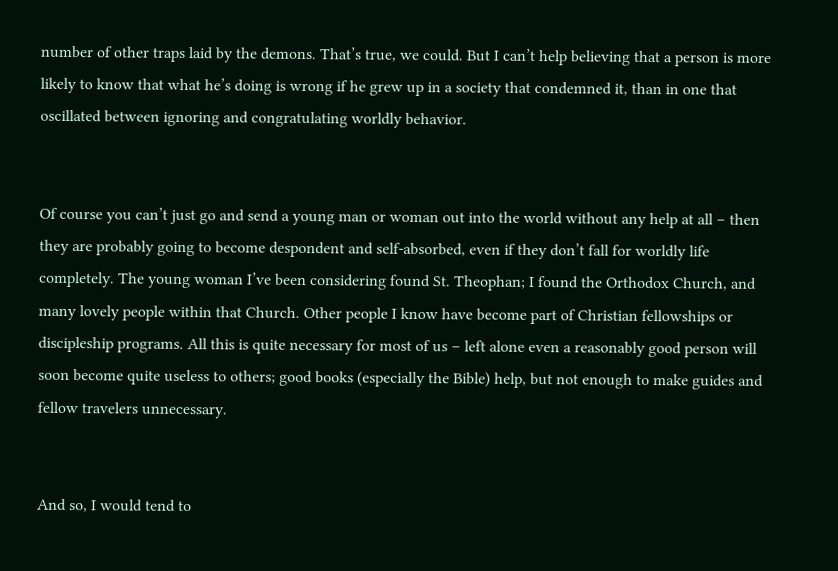number of other traps laid by the demons. That’s true, we could. But I can’t help believing that a person is more likely to know that what he’s doing is wrong if he grew up in a society that condemned it, than in one that oscillated between ignoring and congratulating worldly behavior.


Of course you can’t just go and send a young man or woman out into the world without any help at all – then they are probably going to become despondent and self-absorbed, even if they don’t fall for worldly life completely. The young woman I’ve been considering found St. Theophan; I found the Orthodox Church, and many lovely people within that Church. Other people I know have become part of Christian fellowships or discipleship programs. All this is quite necessary for most of us – left alone even a reasonably good person will soon become quite useless to others; good books (especially the Bible) help, but not enough to make guides and fellow travelers unnecessary.


And so, I would tend to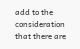add to the consideration that there are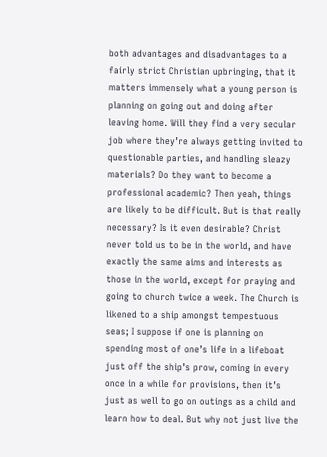both advantages and disadvantages to a fairly strict Christian upbringing, that it matters immensely what a young person is planning on going out and doing after leaving home. Will they find a very secular job where they’re always getting invited to questionable parties, and handling sleazy materials? Do they want to become a professional academic? Then yeah, things are likely to be difficult. But is that really necessary? Is it even desirable? Christ never told us to be in the world, and have exactly the same aims and interests as those in the world, except for praying and going to church twice a week. The Church is likened to a ship amongst tempestuous seas; I suppose if one is planning on spending most of one’s life in a lifeboat just off the ship’s prow, coming in every once in a while for provisions, then it’s just as well to go on outings as a child and learn how to deal. But why not just live the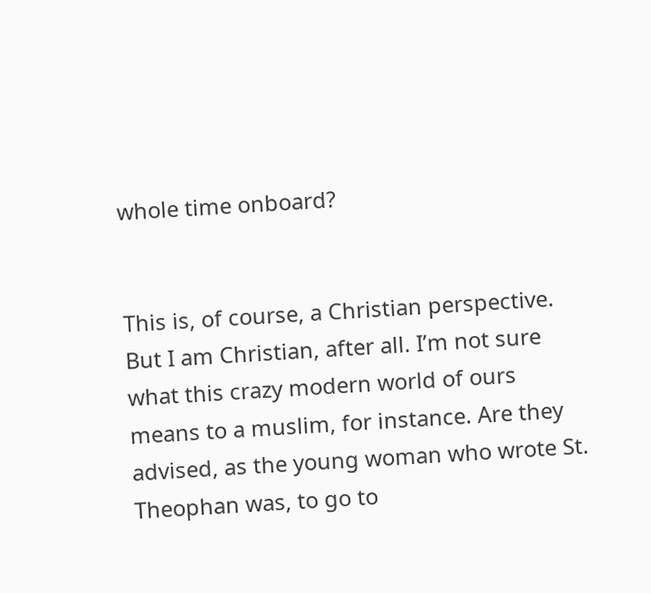whole time onboard?


This is, of course, a Christian perspective. But I am Christian, after all. I’m not sure what this crazy modern world of ours means to a muslim, for instance. Are they advised, as the young woman who wrote St. Theophan was, to go to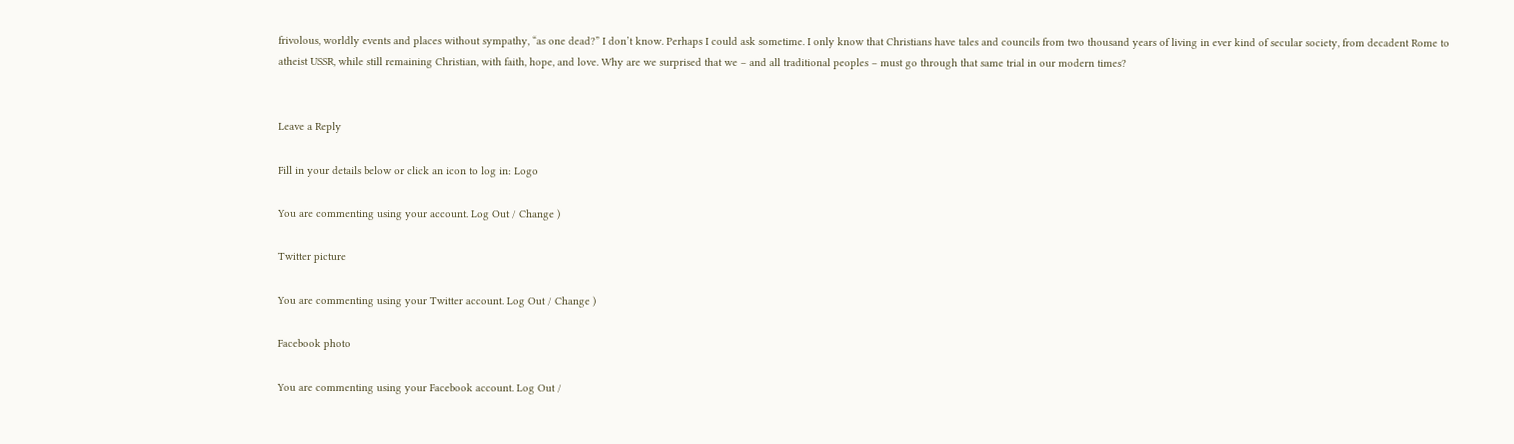frivolous, worldly events and places without sympathy, “as one dead?” I don’t know. Perhaps I could ask sometime. I only know that Christians have tales and councils from two thousand years of living in ever kind of secular society, from decadent Rome to atheist USSR, while still remaining Christian, with faith, hope, and love. Why are we surprised that we – and all traditional peoples – must go through that same trial in our modern times?


Leave a Reply

Fill in your details below or click an icon to log in: Logo

You are commenting using your account. Log Out / Change )

Twitter picture

You are commenting using your Twitter account. Log Out / Change )

Facebook photo

You are commenting using your Facebook account. Log Out /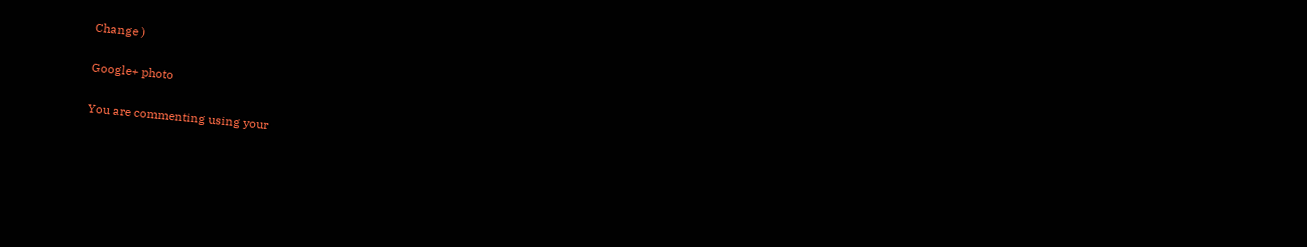Change )

Google+ photo

You are commenting using your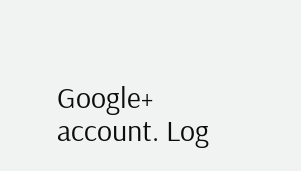Google+ account. Log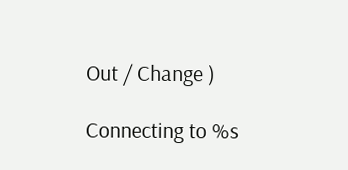Out / Change )

Connecting to %s